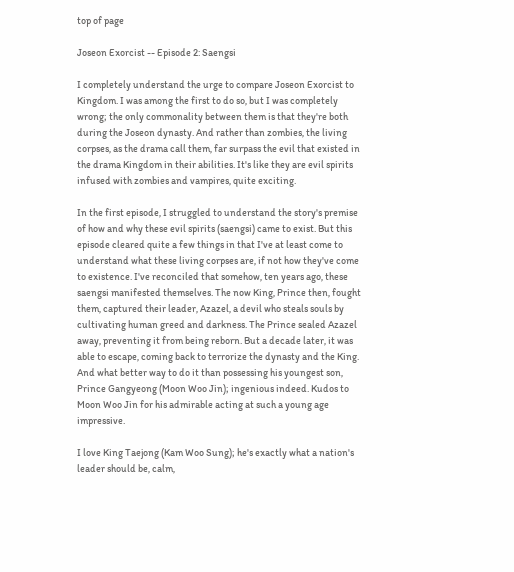top of page

Joseon Exorcist -- Episode 2: Saengsi

I completely understand the urge to compare Joseon Exorcist to Kingdom. I was among the first to do so, but I was completely wrong; the only commonality between them is that they're both during the Joseon dynasty. And rather than zombies, the living corpses, as the drama call them, far surpass the evil that existed in the drama Kingdom in their abilities. It's like they are evil spirits infused with zombies and vampires, quite exciting.

In the first episode, I struggled to understand the story's premise of how and why these evil spirits (saengsi) came to exist. But this episode cleared quite a few things in that I've at least come to understand what these living corpses are, if not how they've come to existence. I've reconciled that somehow, ten years ago, these saengsi manifested themselves. The now King, Prince then, fought them, captured their leader, Azazel, a devil who steals souls by cultivating human greed and darkness. The Prince sealed Azazel away, preventing it from being reborn. But a decade later, it was able to escape, coming back to terrorize the dynasty and the King. And what better way to do it than possessing his youngest son, Prince Gangyeong (Moon Woo Jin); ingenious indeed. Kudos to Moon Woo Jin for his admirable acting at such a young age impressive.

I love King Taejong (Kam Woo Sung); he's exactly what a nation's leader should be, calm,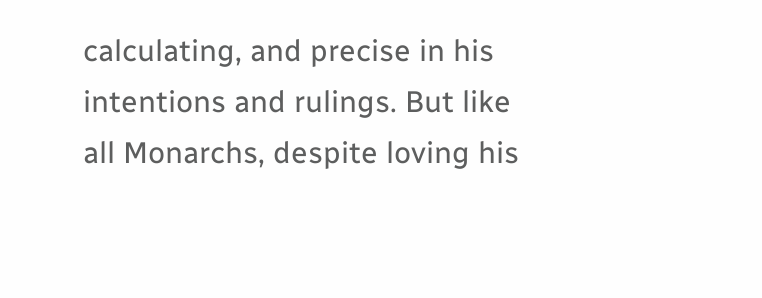calculating, and precise in his intentions and rulings. But like all Monarchs, despite loving his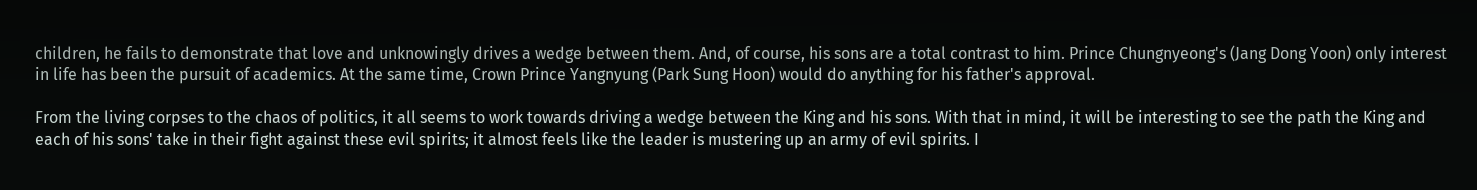children, he fails to demonstrate that love and unknowingly drives a wedge between them. And, of course, his sons are a total contrast to him. Prince Chungnyeong's (Jang Dong Yoon) only interest in life has been the pursuit of academics. At the same time, Crown Prince Yangnyung (Park Sung Hoon) would do anything for his father's approval.

From the living corpses to the chaos of politics, it all seems to work towards driving a wedge between the King and his sons. With that in mind, it will be interesting to see the path the King and each of his sons' take in their fight against these evil spirits; it almost feels like the leader is mustering up an army of evil spirits. I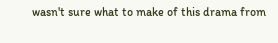wasn't sure what to make of this drama from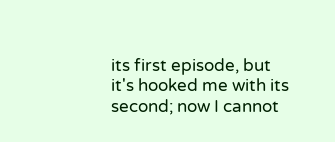its first episode, but it's hooked me with its second; now I cannot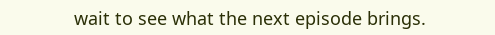wait to see what the next episode brings.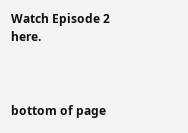Watch Episode 2 here.



bottom of page